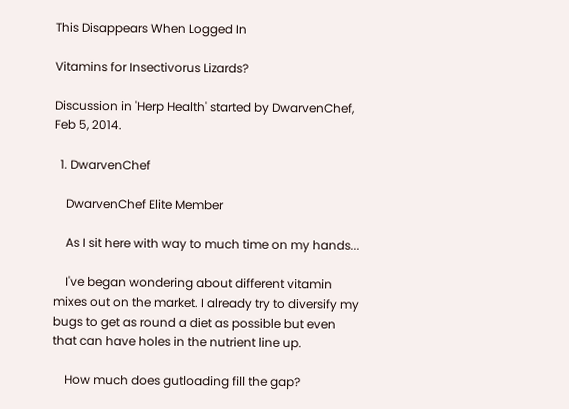This Disappears When Logged In

Vitamins for Insectivorus Lizards?

Discussion in 'Herp Health' started by DwarvenChef, Feb 5, 2014.

  1. DwarvenChef

    DwarvenChef Elite Member

    As I sit here with way to much time on my hands...

    I've began wondering about different vitamin mixes out on the market. I already try to diversify my bugs to get as round a diet as possible but even that can have holes in the nutrient line up.

    How much does gutloading fill the gap?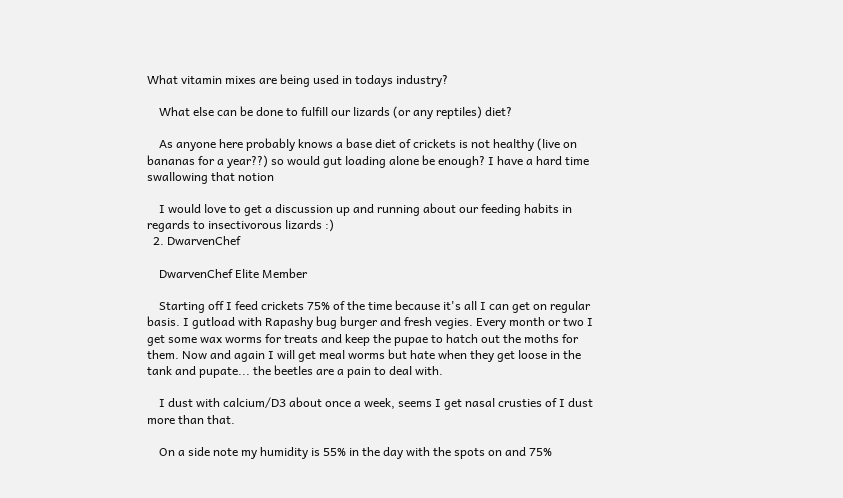What vitamin mixes are being used in todays industry?

    What else can be done to fulfill our lizards (or any reptiles) diet?

    As anyone here probably knows a base diet of crickets is not healthy (live on bananas for a year??) so would gut loading alone be enough? I have a hard time swallowing that notion

    I would love to get a discussion up and running about our feeding habits in regards to insectivorous lizards :)
  2. DwarvenChef

    DwarvenChef Elite Member

    Starting off I feed crickets 75% of the time because it's all I can get on regular basis. I gutload with Rapashy bug burger and fresh vegies. Every month or two I get some wax worms for treats and keep the pupae to hatch out the moths for them. Now and again I will get meal worms but hate when they get loose in the tank and pupate... the beetles are a pain to deal with.

    I dust with calcium/D3 about once a week, seems I get nasal crusties of I dust more than that.

    On a side note my humidity is 55% in the day with the spots on and 75%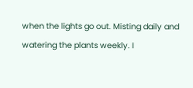when the lights go out. Misting daily and watering the plants weekly. I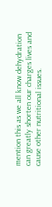mention this as we all know dehydration can greatly shorten our charges lives and cause other nutritional issues.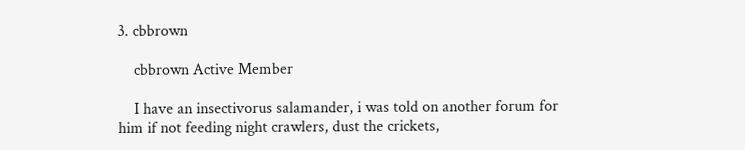3. cbbrown

    cbbrown Active Member

    I have an insectivorus salamander, i was told on another forum for him if not feeding night crawlers, dust the crickets,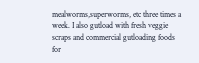mealworms,superworms, etc three times a week. I also gutload with fresh veggie scraps and commercial gutloading foods for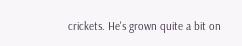crickets. He's grown quite a bit on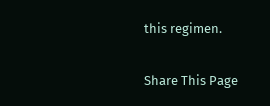this regimen.

Share This Page